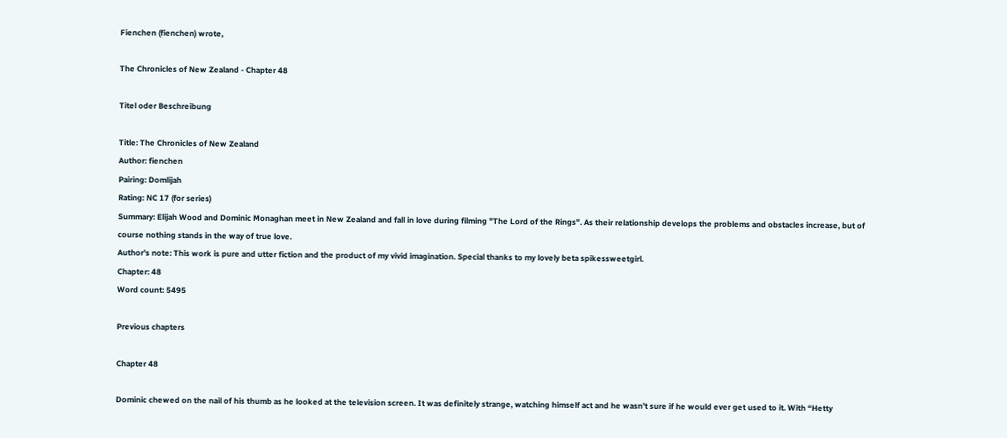Fienchen (fienchen) wrote,

The Chronicles of New Zealand - Chapter 48

Titel oder Beschreibung

Title: The Chronicles of New Zealand
Author: fienchen
Pairing: Domlijah
Rating: NC 17 (for series)
Summary: Elijah Wood and Dominic Monaghan meet in New Zealand and fall in love during filming "The Lord of the Rings". As their relationship develops the problems and obstacles increase, but of course nothing stands in the way of true love.
Author's note: This work is pure and utter fiction and the product of my vivid imagination. Special thanks to my lovely beta spikessweetgirl.
Chapter: 48
Word count: 5495

Previous chapters

Chapter 48

Dominic chewed on the nail of his thumb as he looked at the television screen. It was definitely strange, watching himself act and he wasn’t sure if he would ever get used to it. With “Hetty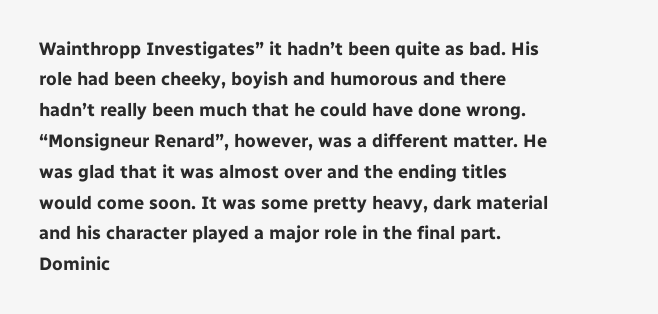Wainthropp Investigates” it hadn’t been quite as bad. His role had been cheeky, boyish and humorous and there hadn’t really been much that he could have done wrong. “Monsigneur Renard”, however, was a different matter. He was glad that it was almost over and the ending titles would come soon. It was some pretty heavy, dark material and his character played a major role in the final part. Dominic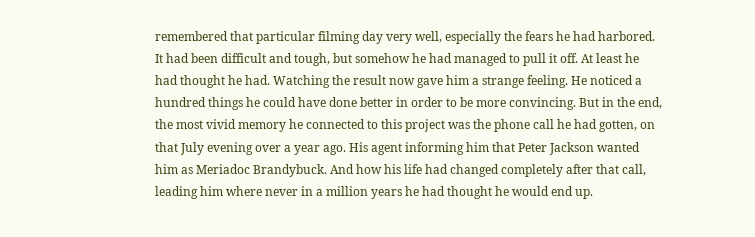remembered that particular filming day very well, especially the fears he had harbored. It had been difficult and tough, but somehow he had managed to pull it off. At least he had thought he had. Watching the result now gave him a strange feeling. He noticed a hundred things he could have done better in order to be more convincing. But in the end, the most vivid memory he connected to this project was the phone call he had gotten, on that July evening over a year ago. His agent informing him that Peter Jackson wanted him as Meriadoc Brandybuck. And how his life had changed completely after that call, leading him where never in a million years he had thought he would end up.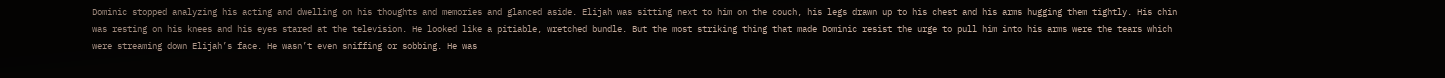Dominic stopped analyzing his acting and dwelling on his thoughts and memories and glanced aside. Elijah was sitting next to him on the couch, his legs drawn up to his chest and his arms hugging them tightly. His chin was resting on his knees and his eyes stared at the television. He looked like a pitiable, wretched bundle. But the most striking thing that made Dominic resist the urge to pull him into his arms were the tears which were streaming down Elijah’s face. He wasn’t even sniffing or sobbing. He was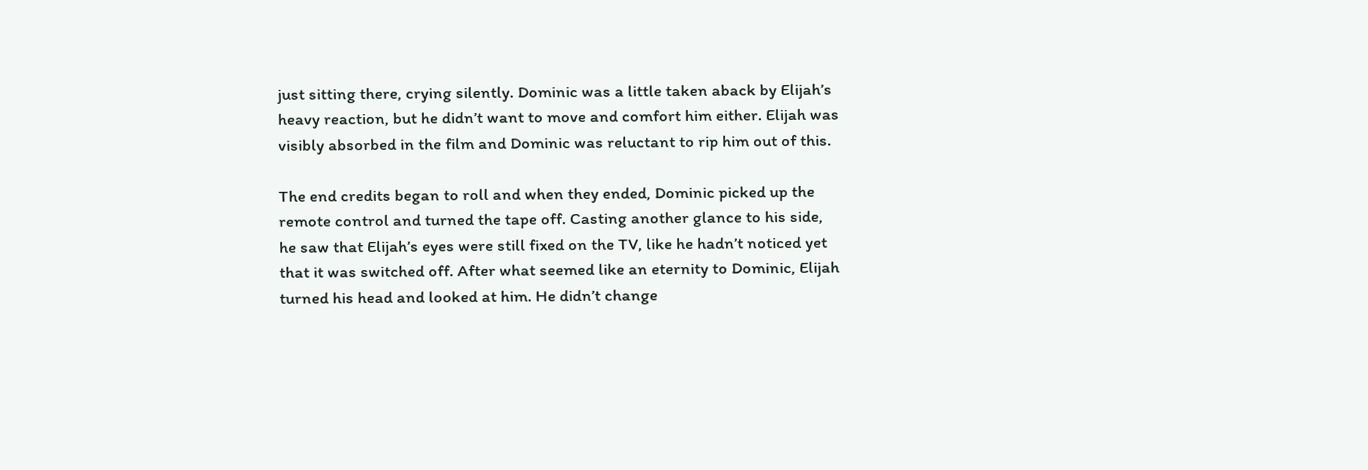just sitting there, crying silently. Dominic was a little taken aback by Elijah’s heavy reaction, but he didn’t want to move and comfort him either. Elijah was visibly absorbed in the film and Dominic was reluctant to rip him out of this.

The end credits began to roll and when they ended, Dominic picked up the remote control and turned the tape off. Casting another glance to his side, he saw that Elijah’s eyes were still fixed on the TV, like he hadn’t noticed yet that it was switched off. After what seemed like an eternity to Dominic, Elijah turned his head and looked at him. He didn’t change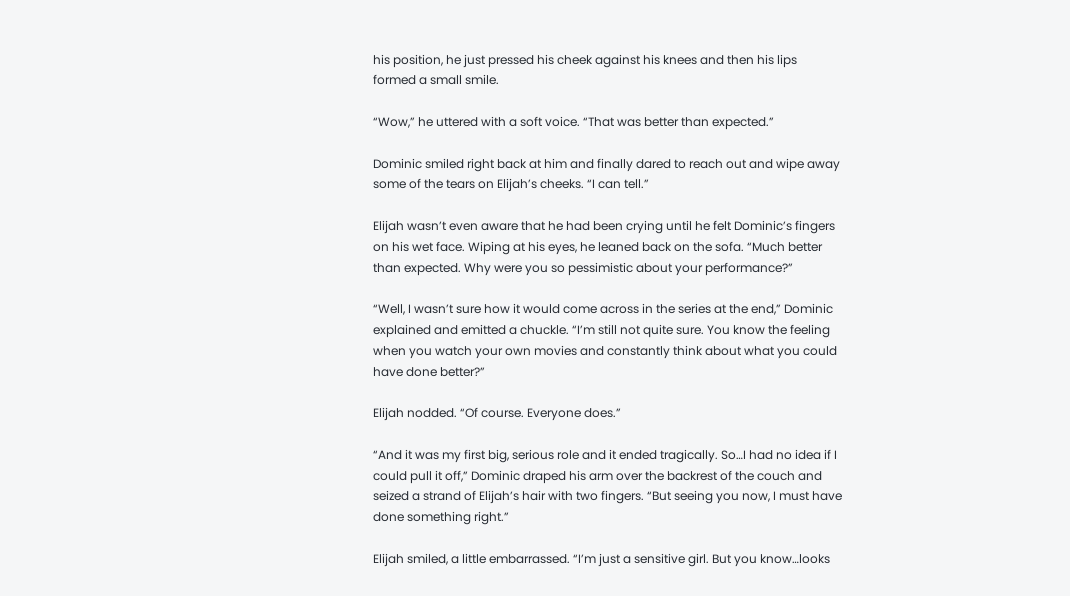his position, he just pressed his cheek against his knees and then his lips formed a small smile.

“Wow,” he uttered with a soft voice. “That was better than expected.”

Dominic smiled right back at him and finally dared to reach out and wipe away some of the tears on Elijah’s cheeks. “I can tell.”

Elijah wasn’t even aware that he had been crying until he felt Dominic’s fingers on his wet face. Wiping at his eyes, he leaned back on the sofa. “Much better than expected. Why were you so pessimistic about your performance?”

“Well, I wasn’t sure how it would come across in the series at the end,” Dominic explained and emitted a chuckle. “I’m still not quite sure. You know the feeling when you watch your own movies and constantly think about what you could have done better?”

Elijah nodded. “Of course. Everyone does.”

“And it was my first big, serious role and it ended tragically. So…I had no idea if I could pull it off,” Dominic draped his arm over the backrest of the couch and seized a strand of Elijah’s hair with two fingers. “But seeing you now, I must have done something right.”

Elijah smiled, a little embarrassed. “I’m just a sensitive girl. But you know…looks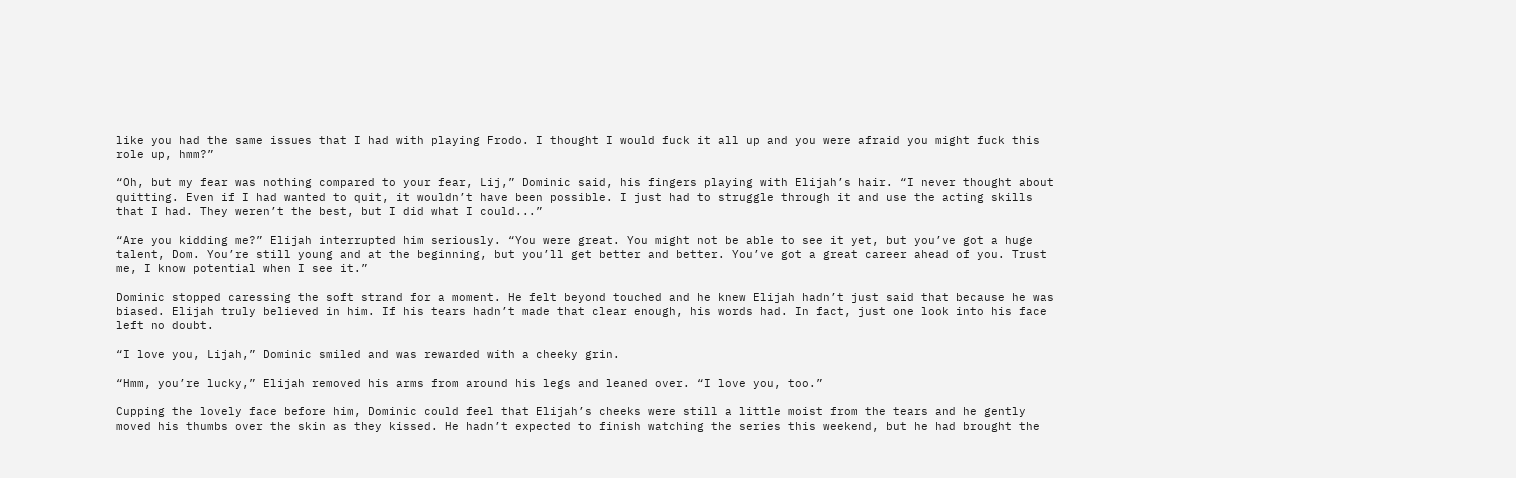like you had the same issues that I had with playing Frodo. I thought I would fuck it all up and you were afraid you might fuck this role up, hmm?”

“Oh, but my fear was nothing compared to your fear, Lij,” Dominic said, his fingers playing with Elijah’s hair. “I never thought about quitting. Even if I had wanted to quit, it wouldn’t have been possible. I just had to struggle through it and use the acting skills that I had. They weren’t the best, but I did what I could...”

“Are you kidding me?” Elijah interrupted him seriously. “You were great. You might not be able to see it yet, but you’ve got a huge talent, Dom. You’re still young and at the beginning, but you’ll get better and better. You’ve got a great career ahead of you. Trust me, I know potential when I see it.”

Dominic stopped caressing the soft strand for a moment. He felt beyond touched and he knew Elijah hadn’t just said that because he was biased. Elijah truly believed in him. If his tears hadn’t made that clear enough, his words had. In fact, just one look into his face left no doubt.

“I love you, Lijah,” Dominic smiled and was rewarded with a cheeky grin.

“Hmm, you’re lucky,” Elijah removed his arms from around his legs and leaned over. “I love you, too.”

Cupping the lovely face before him, Dominic could feel that Elijah’s cheeks were still a little moist from the tears and he gently moved his thumbs over the skin as they kissed. He hadn’t expected to finish watching the series this weekend, but he had brought the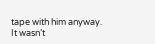tape with him anyway. It wasn’t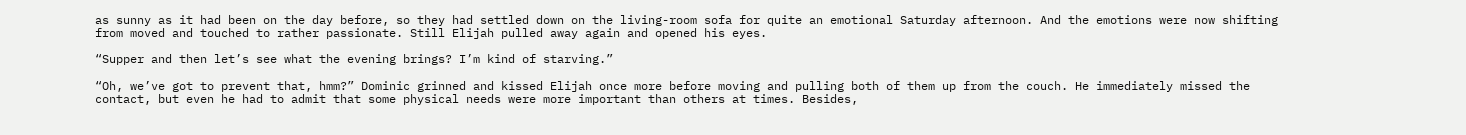as sunny as it had been on the day before, so they had settled down on the living-room sofa for quite an emotional Saturday afternoon. And the emotions were now shifting from moved and touched to rather passionate. Still Elijah pulled away again and opened his eyes.

“Supper and then let’s see what the evening brings? I’m kind of starving.”

“Oh, we’ve got to prevent that, hmm?” Dominic grinned and kissed Elijah once more before moving and pulling both of them up from the couch. He immediately missed the contact, but even he had to admit that some physical needs were more important than others at times. Besides,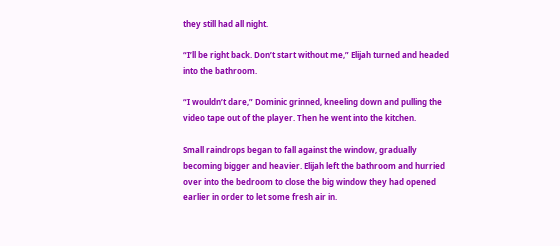they still had all night.

“I’ll be right back. Don’t start without me,” Elijah turned and headed into the bathroom.

“I wouldn’t dare,” Dominic grinned, kneeling down and pulling the video tape out of the player. Then he went into the kitchen.

Small raindrops began to fall against the window, gradually becoming bigger and heavier. Elijah left the bathroom and hurried over into the bedroom to close the big window they had opened earlier in order to let some fresh air in.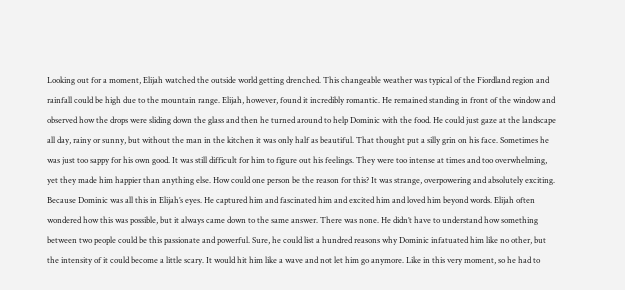Looking out for a moment, Elijah watched the outside world getting drenched. This changeable weather was typical of the Fiordland region and rainfall could be high due to the mountain range. Elijah, however, found it incredibly romantic. He remained standing in front of the window and observed how the drops were sliding down the glass and then he turned around to help Dominic with the food. He could just gaze at the landscape all day, rainy or sunny, but without the man in the kitchen it was only half as beautiful. That thought put a silly grin on his face. Sometimes he was just too sappy for his own good. It was still difficult for him to figure out his feelings. They were too intense at times and too overwhelming, yet they made him happier than anything else. How could one person be the reason for this? It was strange, overpowering and absolutely exciting. Because Dominic was all this in Elijah’s eyes. He captured him and fascinated him and excited him and loved him beyond words. Elijah often wondered how this was possible, but it always came down to the same answer. There was none. He didn’t have to understand how something between two people could be this passionate and powerful. Sure, he could list a hundred reasons why Dominic infatuated him like no other, but the intensity of it could become a little scary. It would hit him like a wave and not let him go anymore. Like in this very moment, so he had to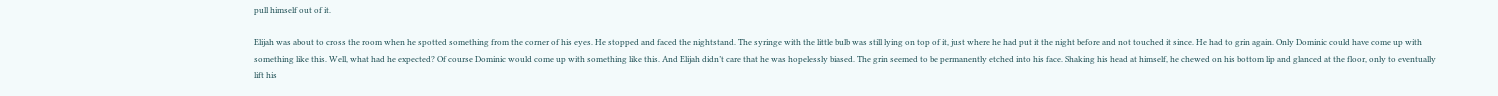pull himself out of it.

Elijah was about to cross the room when he spotted something from the corner of his eyes. He stopped and faced the nightstand. The syringe with the little bulb was still lying on top of it, just where he had put it the night before and not touched it since. He had to grin again. Only Dominic could have come up with something like this. Well, what had he expected? Of course Dominic would come up with something like this. And Elijah didn’t care that he was hopelessly biased. The grin seemed to be permanently etched into his face. Shaking his head at himself, he chewed on his bottom lip and glanced at the floor, only to eventually lift his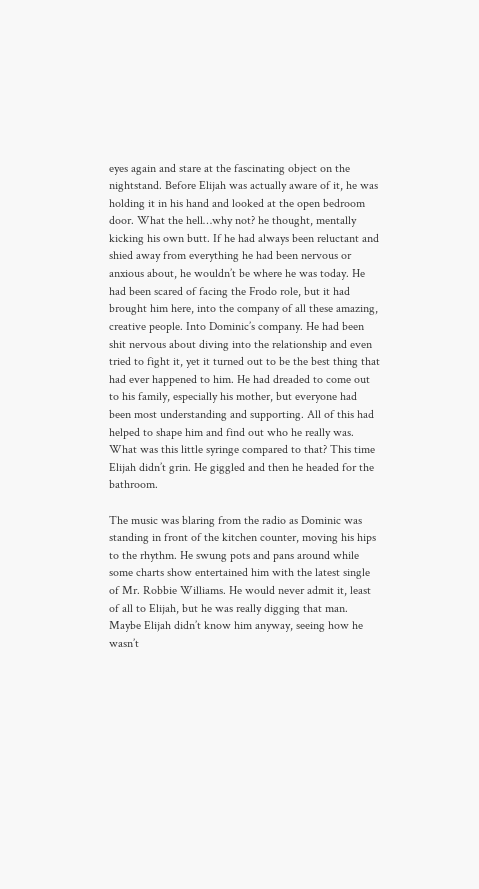eyes again and stare at the fascinating object on the nightstand. Before Elijah was actually aware of it, he was holding it in his hand and looked at the open bedroom door. What the hell…why not? he thought, mentally kicking his own butt. If he had always been reluctant and shied away from everything he had been nervous or anxious about, he wouldn’t be where he was today. He had been scared of facing the Frodo role, but it had brought him here, into the company of all these amazing, creative people. Into Dominic’s company. He had been shit nervous about diving into the relationship and even tried to fight it, yet it turned out to be the best thing that had ever happened to him. He had dreaded to come out to his family, especially his mother, but everyone had been most understanding and supporting. All of this had helped to shape him and find out who he really was. What was this little syringe compared to that? This time Elijah didn’t grin. He giggled and then he headed for the bathroom.

The music was blaring from the radio as Dominic was standing in front of the kitchen counter, moving his hips to the rhythm. He swung pots and pans around while some charts show entertained him with the latest single of Mr. Robbie Williams. He would never admit it, least of all to Elijah, but he was really digging that man. Maybe Elijah didn’t know him anyway, seeing how he wasn’t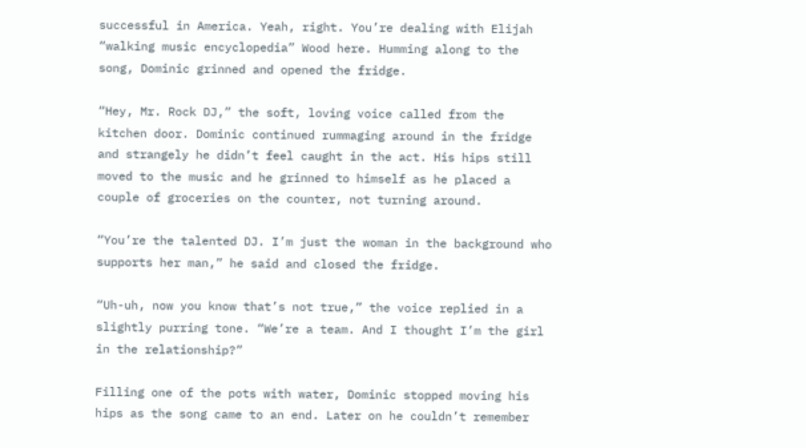successful in America. Yeah, right. You’re dealing with Elijah “walking music encyclopedia” Wood here. Humming along to the song, Dominic grinned and opened the fridge.

“Hey, Mr. Rock DJ,” the soft, loving voice called from the kitchen door. Dominic continued rummaging around in the fridge and strangely he didn’t feel caught in the act. His hips still moved to the music and he grinned to himself as he placed a couple of groceries on the counter, not turning around.

“You’re the talented DJ. I’m just the woman in the background who supports her man,” he said and closed the fridge.

“Uh-uh, now you know that’s not true,” the voice replied in a slightly purring tone. “We’re a team. And I thought I’m the girl in the relationship?”

Filling one of the pots with water, Dominic stopped moving his hips as the song came to an end. Later on he couldn’t remember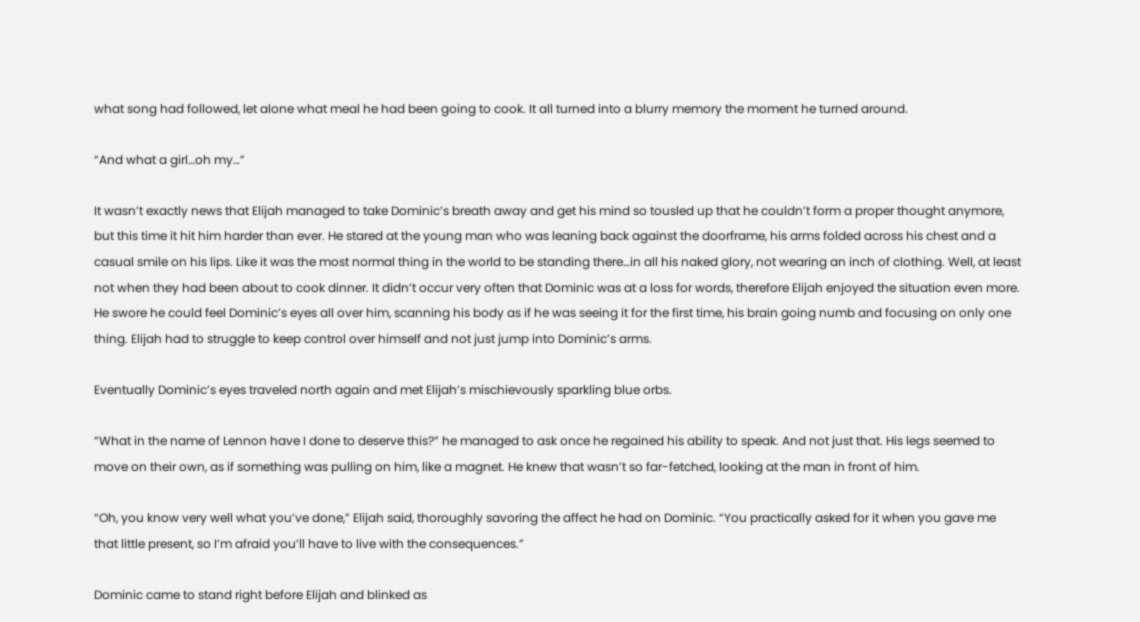what song had followed, let alone what meal he had been going to cook. It all turned into a blurry memory the moment he turned around.

“And what a girl…oh my…”

It wasn’t exactly news that Elijah managed to take Dominic’s breath away and get his mind so tousled up that he couldn’t form a proper thought anymore, but this time it hit him harder than ever. He stared at the young man who was leaning back against the doorframe, his arms folded across his chest and a casual smile on his lips. Like it was the most normal thing in the world to be standing there…in all his naked glory, not wearing an inch of clothing. Well, at least not when they had been about to cook dinner. It didn’t occur very often that Dominic was at a loss for words, therefore Elijah enjoyed the situation even more. He swore he could feel Dominic’s eyes all over him, scanning his body as if he was seeing it for the first time, his brain going numb and focusing on only one thing. Elijah had to struggle to keep control over himself and not just jump into Dominic’s arms.

Eventually Dominic’s eyes traveled north again and met Elijah’s mischievously sparkling blue orbs.

“What in the name of Lennon have I done to deserve this?” he managed to ask once he regained his ability to speak. And not just that. His legs seemed to move on their own, as if something was pulling on him, like a magnet. He knew that wasn’t so far-fetched, looking at the man in front of him.

“Oh, you know very well what you’ve done,” Elijah said, thoroughly savoring the affect he had on Dominic. “You practically asked for it when you gave me that little present, so I’m afraid you’ll have to live with the consequences.”

Dominic came to stand right before Elijah and blinked as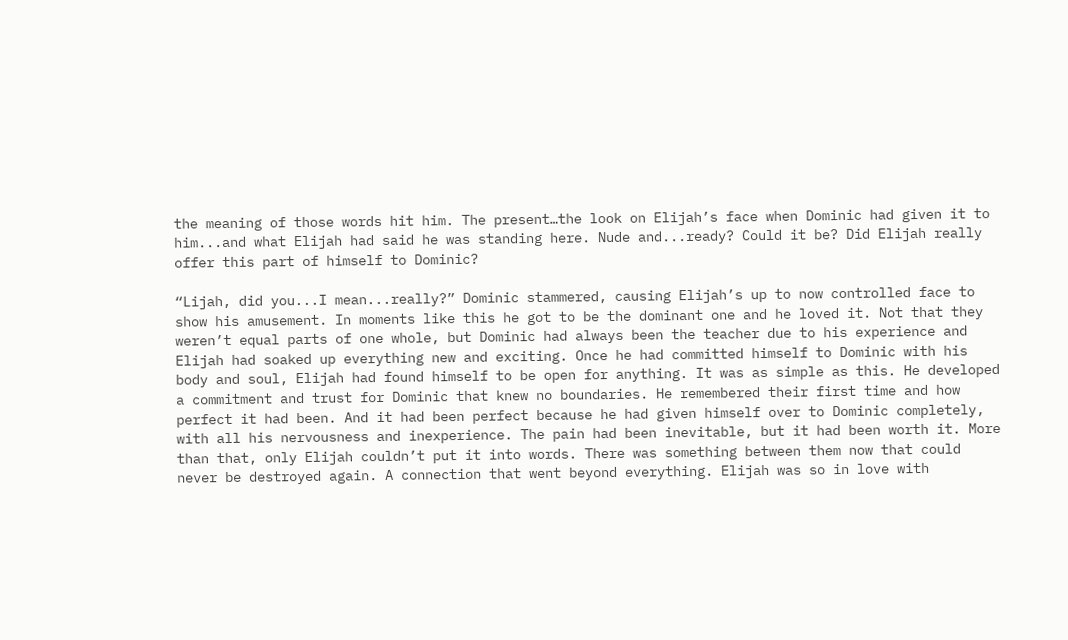the meaning of those words hit him. The present…the look on Elijah’s face when Dominic had given it to him...and what Elijah had said he was standing here. Nude and...ready? Could it be? Did Elijah really offer this part of himself to Dominic?

“Lijah, did you...I mean...really?” Dominic stammered, causing Elijah’s up to now controlled face to show his amusement. In moments like this he got to be the dominant one and he loved it. Not that they weren’t equal parts of one whole, but Dominic had always been the teacher due to his experience and Elijah had soaked up everything new and exciting. Once he had committed himself to Dominic with his body and soul, Elijah had found himself to be open for anything. It was as simple as this. He developed a commitment and trust for Dominic that knew no boundaries. He remembered their first time and how perfect it had been. And it had been perfect because he had given himself over to Dominic completely, with all his nervousness and inexperience. The pain had been inevitable, but it had been worth it. More than that, only Elijah couldn’t put it into words. There was something between them now that could never be destroyed again. A connection that went beyond everything. Elijah was so in love with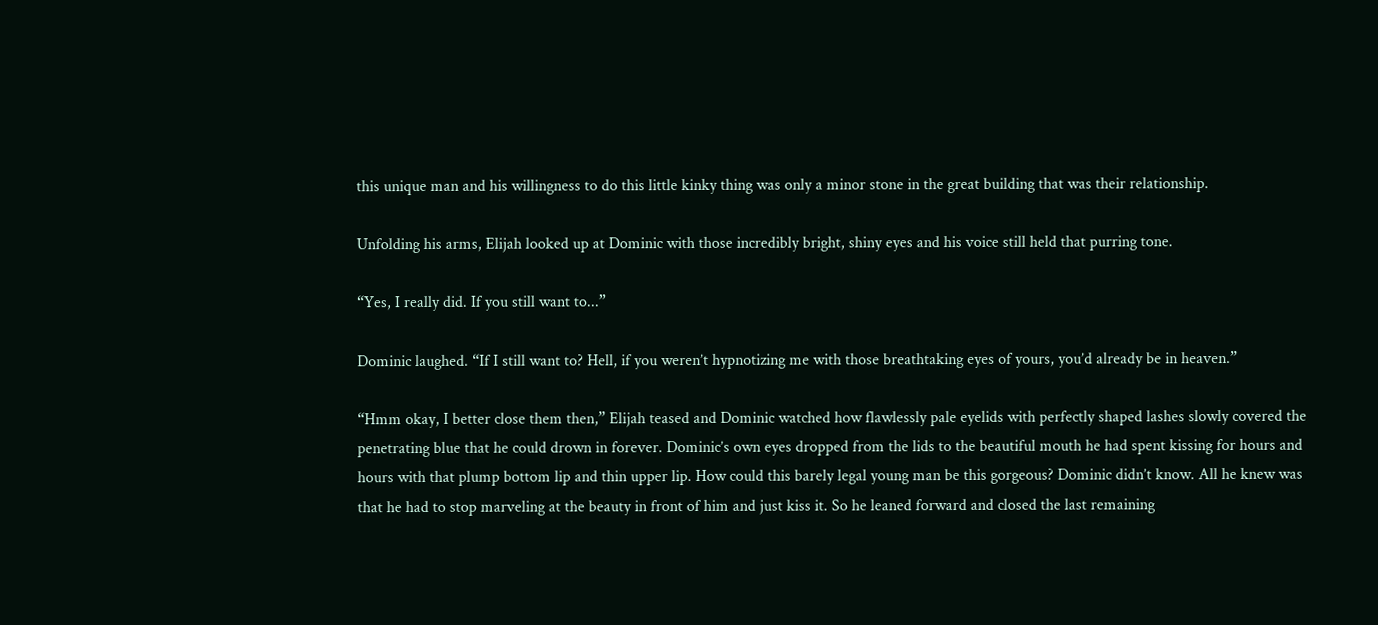this unique man and his willingness to do this little kinky thing was only a minor stone in the great building that was their relationship.

Unfolding his arms, Elijah looked up at Dominic with those incredibly bright, shiny eyes and his voice still held that purring tone.

“Yes, I really did. If you still want to...”

Dominic laughed. “If I still want to? Hell, if you weren’t hypnotizing me with those breathtaking eyes of yours, you’d already be in heaven.”

“Hmm okay, I better close them then,” Elijah teased and Dominic watched how flawlessly pale eyelids with perfectly shaped lashes slowly covered the penetrating blue that he could drown in forever. Dominic’s own eyes dropped from the lids to the beautiful mouth he had spent kissing for hours and hours with that plump bottom lip and thin upper lip. How could this barely legal young man be this gorgeous? Dominic didn’t know. All he knew was that he had to stop marveling at the beauty in front of him and just kiss it. So he leaned forward and closed the last remaining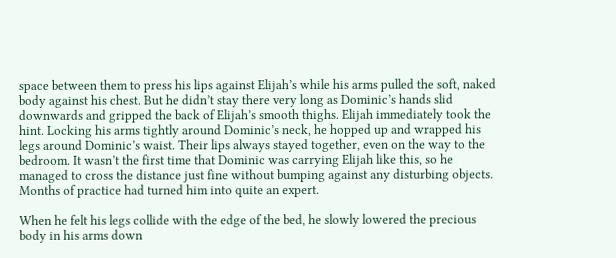space between them to press his lips against Elijah’s while his arms pulled the soft, naked body against his chest. But he didn’t stay there very long as Dominic’s hands slid downwards and gripped the back of Elijah’s smooth thighs. Elijah immediately took the hint. Locking his arms tightly around Dominic’s neck, he hopped up and wrapped his legs around Dominic’s waist. Their lips always stayed together, even on the way to the bedroom. It wasn’t the first time that Dominic was carrying Elijah like this, so he managed to cross the distance just fine without bumping against any disturbing objects. Months of practice had turned him into quite an expert.

When he felt his legs collide with the edge of the bed, he slowly lowered the precious body in his arms down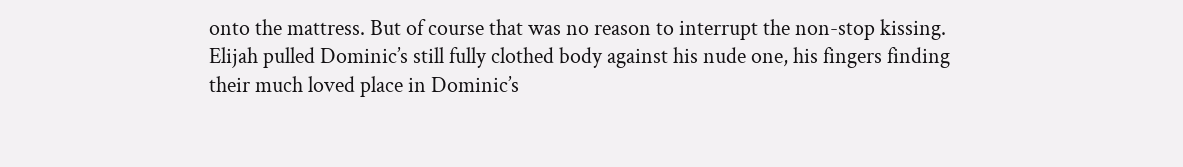onto the mattress. But of course that was no reason to interrupt the non-stop kissing. Elijah pulled Dominic’s still fully clothed body against his nude one, his fingers finding their much loved place in Dominic’s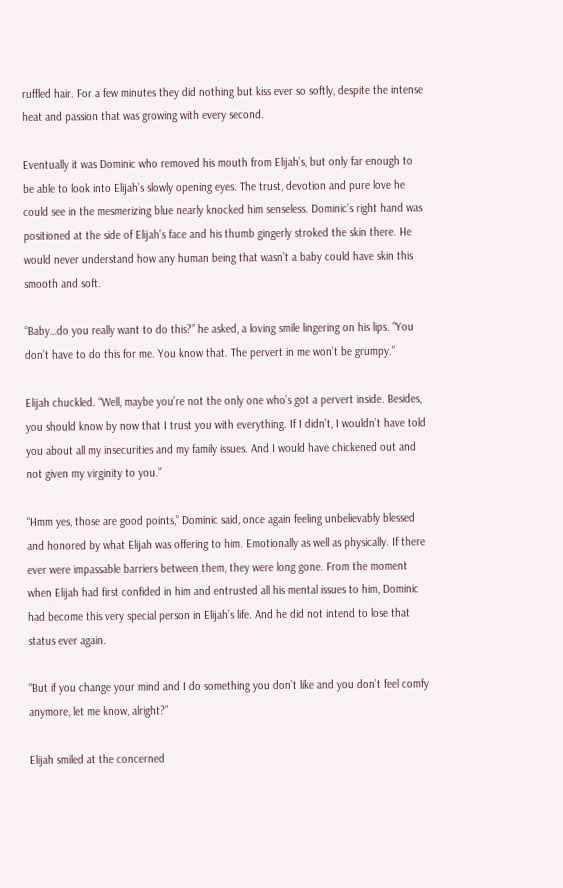ruffled hair. For a few minutes they did nothing but kiss ever so softly, despite the intense heat and passion that was growing with every second.

Eventually it was Dominic who removed his mouth from Elijah’s, but only far enough to be able to look into Elijah’s slowly opening eyes. The trust, devotion and pure love he could see in the mesmerizing blue nearly knocked him senseless. Dominic’s right hand was positioned at the side of Elijah’s face and his thumb gingerly stroked the skin there. He would never understand how any human being that wasn’t a baby could have skin this smooth and soft.

“Baby…do you really want to do this?” he asked, a loving smile lingering on his lips. “You don’t have to do this for me. You know that. The pervert in me won’t be grumpy.”

Elijah chuckled. “Well, maybe you’re not the only one who’s got a pervert inside. Besides, you should know by now that I trust you with everything. If I didn’t, I wouldn’t have told you about all my insecurities and my family issues. And I would have chickened out and not given my virginity to you.”

“Hmm yes, those are good points,” Dominic said, once again feeling unbelievably blessed and honored by what Elijah was offering to him. Emotionally as well as physically. If there ever were impassable barriers between them, they were long gone. From the moment when Elijah had first confided in him and entrusted all his mental issues to him, Dominic had become this very special person in Elijah’s life. And he did not intend to lose that status ever again.

“But if you change your mind and I do something you don’t like and you don’t feel comfy anymore, let me know, alright?”

Elijah smiled at the concerned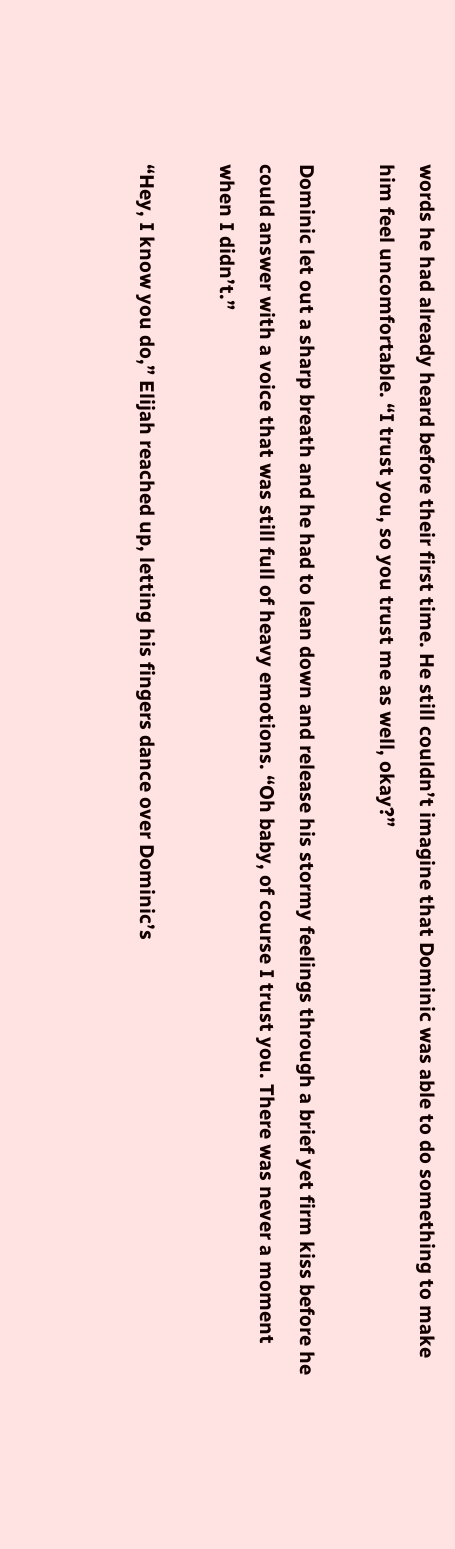words he had already heard before their first time. He still couldn’t imagine that Dominic was able to do something to make him feel uncomfortable. “I trust you, so you trust me as well, okay?”

Dominic let out a sharp breath and he had to lean down and release his stormy feelings through a brief yet firm kiss before he could answer with a voice that was still full of heavy emotions. “Oh baby, of course I trust you. There was never a moment when I didn’t.”

“Hey, I know you do,” Elijah reached up, letting his fingers dance over Dominic’s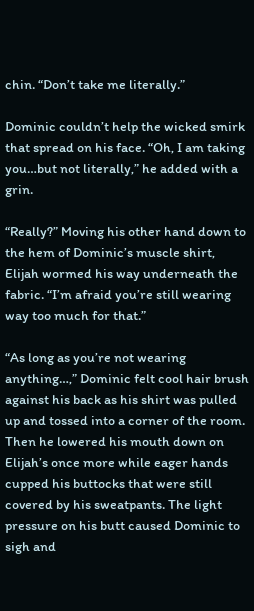chin. “Don’t take me literally.”

Dominic couldn’t help the wicked smirk that spread on his face. “Oh, I am taking you…but not literally,” he added with a grin.

“Really?” Moving his other hand down to the hem of Dominic’s muscle shirt, Elijah wormed his way underneath the fabric. “I’m afraid you’re still wearing way too much for that.”

“As long as you’re not wearing anything…,” Dominic felt cool hair brush against his back as his shirt was pulled up and tossed into a corner of the room. Then he lowered his mouth down on Elijah’s once more while eager hands cupped his buttocks that were still covered by his sweatpants. The light pressure on his butt caused Dominic to sigh and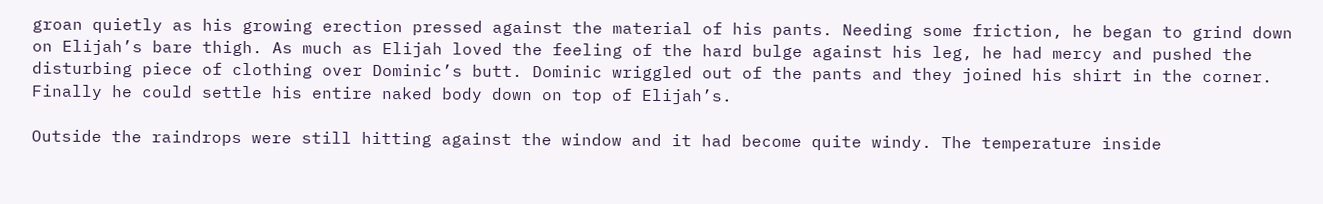groan quietly as his growing erection pressed against the material of his pants. Needing some friction, he began to grind down on Elijah’s bare thigh. As much as Elijah loved the feeling of the hard bulge against his leg, he had mercy and pushed the disturbing piece of clothing over Dominic’s butt. Dominic wriggled out of the pants and they joined his shirt in the corner. Finally he could settle his entire naked body down on top of Elijah’s.

Outside the raindrops were still hitting against the window and it had become quite windy. The temperature inside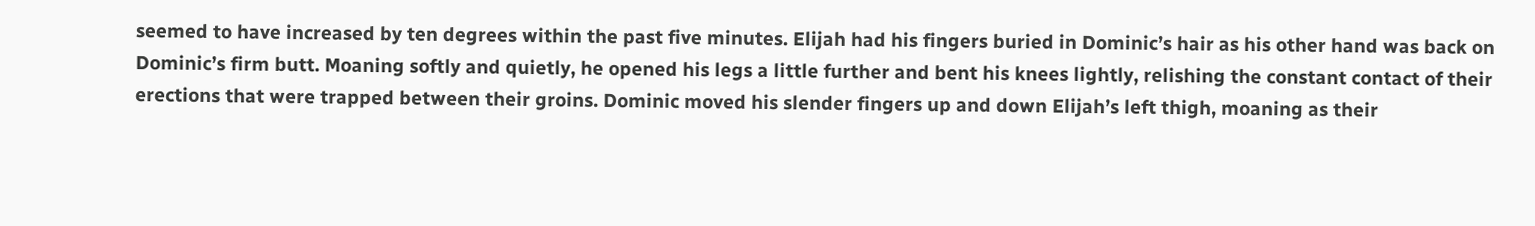seemed to have increased by ten degrees within the past five minutes. Elijah had his fingers buried in Dominic’s hair as his other hand was back on Dominic’s firm butt. Moaning softly and quietly, he opened his legs a little further and bent his knees lightly, relishing the constant contact of their erections that were trapped between their groins. Dominic moved his slender fingers up and down Elijah’s left thigh, moaning as their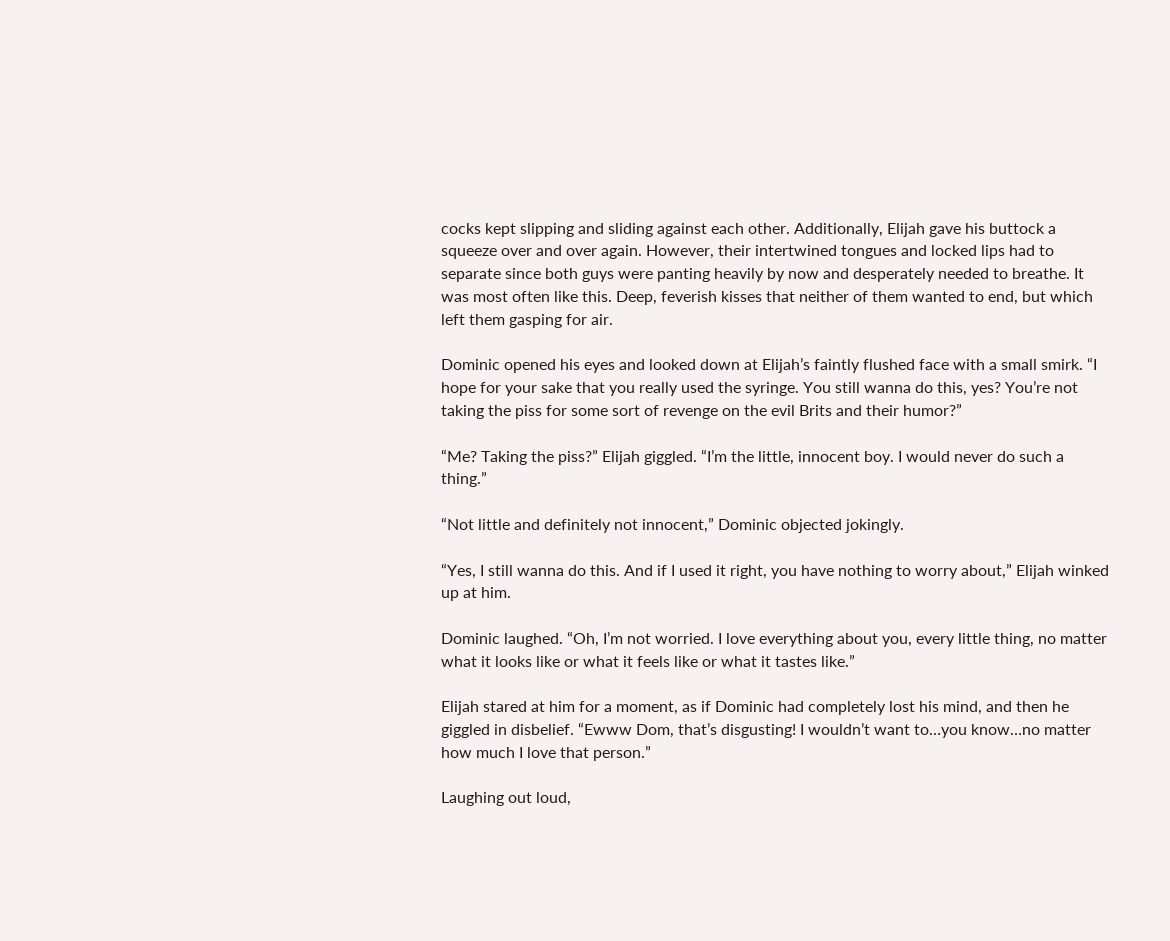cocks kept slipping and sliding against each other. Additionally, Elijah gave his buttock a squeeze over and over again. However, their intertwined tongues and locked lips had to separate since both guys were panting heavily by now and desperately needed to breathe. It was most often like this. Deep, feverish kisses that neither of them wanted to end, but which left them gasping for air.

Dominic opened his eyes and looked down at Elijah’s faintly flushed face with a small smirk. “I hope for your sake that you really used the syringe. You still wanna do this, yes? You’re not taking the piss for some sort of revenge on the evil Brits and their humor?”

“Me? Taking the piss?” Elijah giggled. “I’m the little, innocent boy. I would never do such a thing.”

“Not little and definitely not innocent,” Dominic objected jokingly.

“Yes, I still wanna do this. And if I used it right, you have nothing to worry about,” Elijah winked up at him.

Dominic laughed. “Oh, I’m not worried. I love everything about you, every little thing, no matter what it looks like or what it feels like or what it tastes like.”

Elijah stared at him for a moment, as if Dominic had completely lost his mind, and then he giggled in disbelief. “Ewww Dom, that’s disgusting! I wouldn’t want to…you know…no matter how much I love that person.”

Laughing out loud,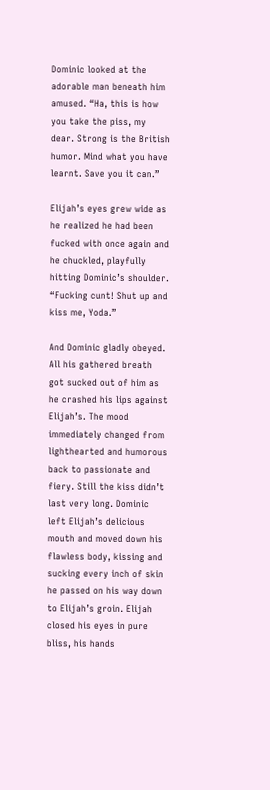Dominic looked at the adorable man beneath him amused. “Ha, this is how you take the piss, my dear. Strong is the British humor. Mind what you have learnt. Save you it can.”

Elijah’s eyes grew wide as he realized he had been fucked with once again and he chuckled, playfully hitting Dominic’s shoulder. “Fucking cunt! Shut up and kiss me, Yoda.”

And Dominic gladly obeyed. All his gathered breath got sucked out of him as he crashed his lips against Elijah’s. The mood immediately changed from lighthearted and humorous back to passionate and fiery. Still the kiss didn’t last very long. Dominic left Elijah’s delicious mouth and moved down his flawless body, kissing and sucking every inch of skin he passed on his way down to Elijah’s groin. Elijah closed his eyes in pure bliss, his hands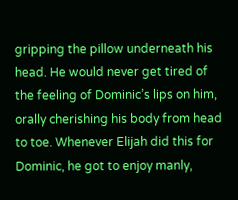gripping the pillow underneath his head. He would never get tired of the feeling of Dominic’s lips on him, orally cherishing his body from head to toe. Whenever Elijah did this for Dominic, he got to enjoy manly,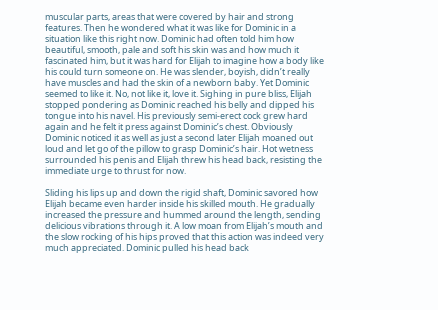muscular parts, areas that were covered by hair and strong features. Then he wondered what it was like for Dominic in a situation like this right now. Dominic had often told him how beautiful, smooth, pale and soft his skin was and how much it fascinated him, but it was hard for Elijah to imagine how a body like his could turn someone on. He was slender, boyish, didn’t really have muscles and had the skin of a newborn baby. Yet Dominic seemed to like it. No, not like it, love it. Sighing in pure bliss, Elijah stopped pondering as Dominic reached his belly and dipped his tongue into his navel. His previously semi-erect cock grew hard again and he felt it press against Dominic’s chest. Obviously Dominic noticed it as well as just a second later Elijah moaned out loud and let go of the pillow to grasp Dominic’s hair. Hot wetness surrounded his penis and Elijah threw his head back, resisting the immediate urge to thrust for now.

Sliding his lips up and down the rigid shaft, Dominic savored how Elijah became even harder inside his skilled mouth. He gradually increased the pressure and hummed around the length, sending delicious vibrations through it. A low moan from Elijah’s mouth and the slow rocking of his hips proved that this action was indeed very much appreciated. Dominic pulled his head back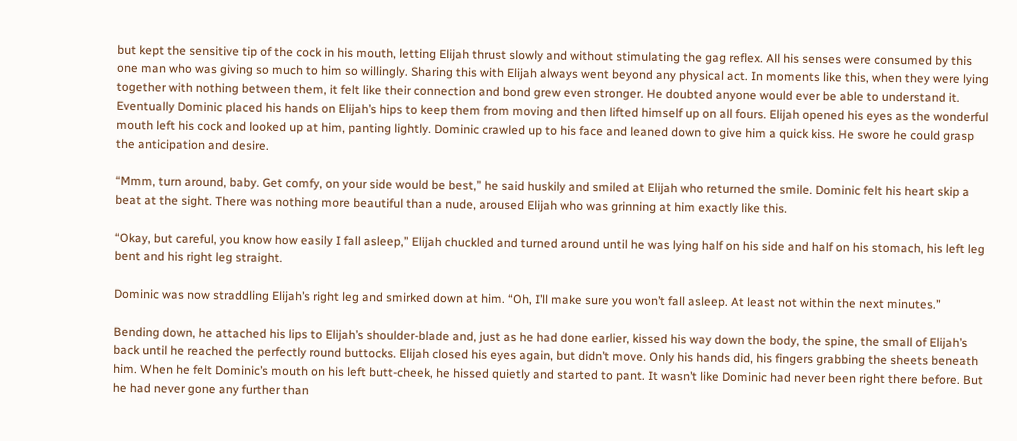but kept the sensitive tip of the cock in his mouth, letting Elijah thrust slowly and without stimulating the gag reflex. All his senses were consumed by this one man who was giving so much to him so willingly. Sharing this with Elijah always went beyond any physical act. In moments like this, when they were lying together with nothing between them, it felt like their connection and bond grew even stronger. He doubted anyone would ever be able to understand it. Eventually Dominic placed his hands on Elijah’s hips to keep them from moving and then lifted himself up on all fours. Elijah opened his eyes as the wonderful mouth left his cock and looked up at him, panting lightly. Dominic crawled up to his face and leaned down to give him a quick kiss. He swore he could grasp the anticipation and desire.

“Mmm, turn around, baby. Get comfy, on your side would be best,” he said huskily and smiled at Elijah who returned the smile. Dominic felt his heart skip a beat at the sight. There was nothing more beautiful than a nude, aroused Elijah who was grinning at him exactly like this.

“Okay, but careful, you know how easily I fall asleep,” Elijah chuckled and turned around until he was lying half on his side and half on his stomach, his left leg bent and his right leg straight.

Dominic was now straddling Elijah’s right leg and smirked down at him. “Oh, I’ll make sure you won’t fall asleep. At least not within the next minutes.”

Bending down, he attached his lips to Elijah’s shoulder-blade and, just as he had done earlier, kissed his way down the body, the spine, the small of Elijah’s back until he reached the perfectly round buttocks. Elijah closed his eyes again, but didn’t move. Only his hands did, his fingers grabbing the sheets beneath him. When he felt Dominic’s mouth on his left butt-cheek, he hissed quietly and started to pant. It wasn’t like Dominic had never been right there before. But he had never gone any further than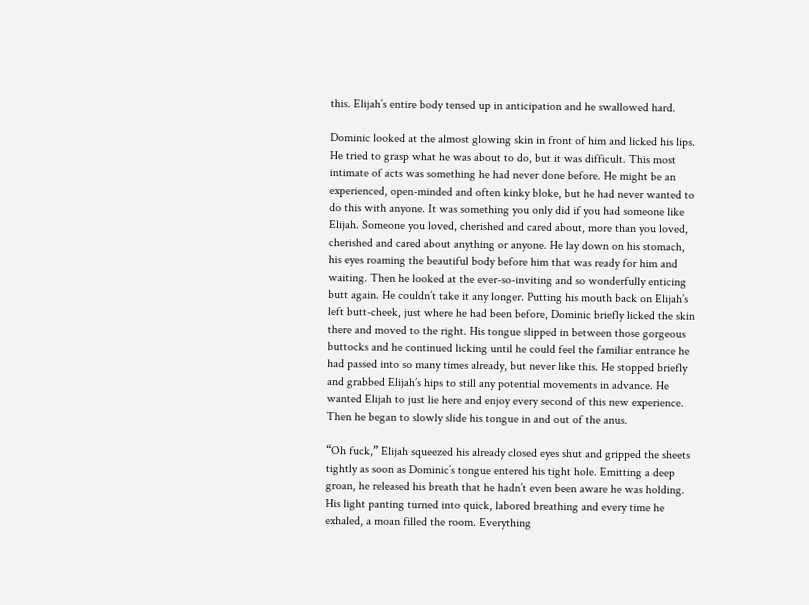this. Elijah’s entire body tensed up in anticipation and he swallowed hard.

Dominic looked at the almost glowing skin in front of him and licked his lips. He tried to grasp what he was about to do, but it was difficult. This most intimate of acts was something he had never done before. He might be an experienced, open-minded and often kinky bloke, but he had never wanted to do this with anyone. It was something you only did if you had someone like Elijah. Someone you loved, cherished and cared about, more than you loved, cherished and cared about anything or anyone. He lay down on his stomach, his eyes roaming the beautiful body before him that was ready for him and waiting. Then he looked at the ever-so-inviting and so wonderfully enticing butt again. He couldn’t take it any longer. Putting his mouth back on Elijah’s left butt-cheek, just where he had been before, Dominic briefly licked the skin there and moved to the right. His tongue slipped in between those gorgeous buttocks and he continued licking until he could feel the familiar entrance he had passed into so many times already, but never like this. He stopped briefly and grabbed Elijah’s hips to still any potential movements in advance. He wanted Elijah to just lie here and enjoy every second of this new experience. Then he began to slowly slide his tongue in and out of the anus.

“Oh fuck,” Elijah squeezed his already closed eyes shut and gripped the sheets tightly as soon as Dominic’s tongue entered his tight hole. Emitting a deep groan, he released his breath that he hadn’t even been aware he was holding. His light panting turned into quick, labored breathing and every time he exhaled, a moan filled the room. Everything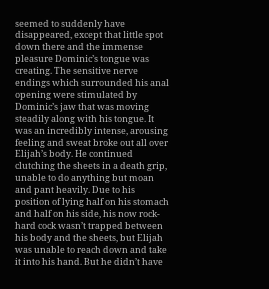seemed to suddenly have disappeared, except that little spot down there and the immense pleasure Dominic’s tongue was creating. The sensitive nerve endings which surrounded his anal opening were stimulated by Dominic’s jaw that was moving steadily along with his tongue. It was an incredibly intense, arousing feeling and sweat broke out all over Elijah’s body. He continued clutching the sheets in a death grip, unable to do anything but moan and pant heavily. Due to his position of lying half on his stomach and half on his side, his now rock-hard cock wasn’t trapped between his body and the sheets, but Elijah was unable to reach down and take it into his hand. But he didn’t have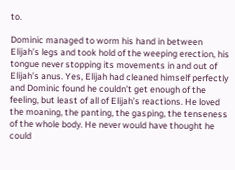to.

Dominic managed to worm his hand in between Elijah’s legs and took hold of the weeping erection, his tongue never stopping its movements in and out of Elijah’s anus. Yes, Elijah had cleaned himself perfectly and Dominic found he couldn’t get enough of the feeling, but least of all of Elijah’s reactions. He loved the moaning, the panting, the gasping, the tenseness of the whole body. He never would have thought he could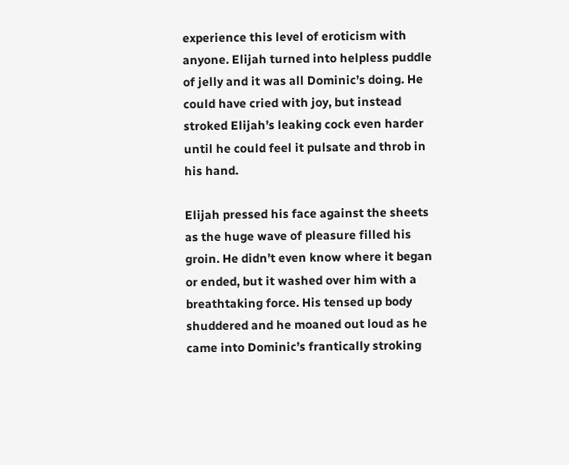experience this level of eroticism with anyone. Elijah turned into helpless puddle of jelly and it was all Dominic’s doing. He could have cried with joy, but instead stroked Elijah’s leaking cock even harder until he could feel it pulsate and throb in his hand.

Elijah pressed his face against the sheets as the huge wave of pleasure filled his groin. He didn’t even know where it began or ended, but it washed over him with a breathtaking force. His tensed up body shuddered and he moaned out loud as he came into Dominic’s frantically stroking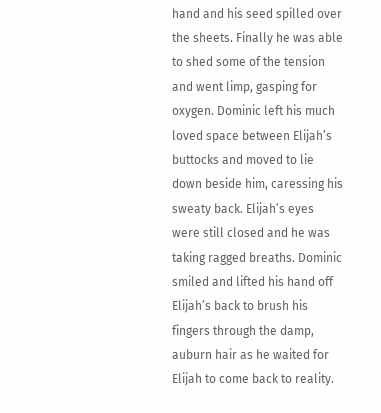hand and his seed spilled over the sheets. Finally he was able to shed some of the tension and went limp, gasping for oxygen. Dominic left his much loved space between Elijah’s buttocks and moved to lie down beside him, caressing his sweaty back. Elijah’s eyes were still closed and he was taking ragged breaths. Dominic smiled and lifted his hand off Elijah’s back to brush his fingers through the damp, auburn hair as he waited for Elijah to come back to reality.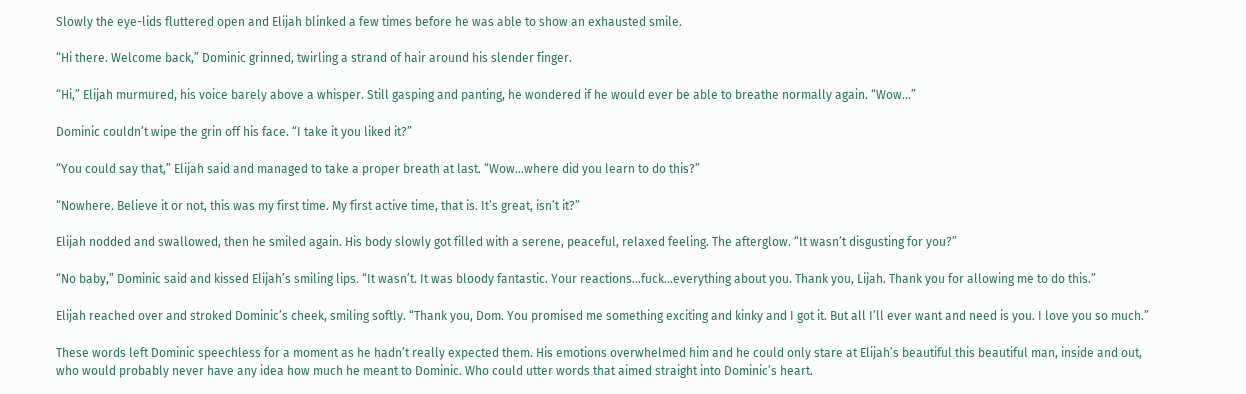Slowly the eye-lids fluttered open and Elijah blinked a few times before he was able to show an exhausted smile.

“Hi there. Welcome back,” Dominic grinned, twirling a strand of hair around his slender finger.

“Hi,” Elijah murmured, his voice barely above a whisper. Still gasping and panting, he wondered if he would ever be able to breathe normally again. “Wow...”

Dominic couldn’t wipe the grin off his face. “I take it you liked it?”

“You could say that,” Elijah said and managed to take a proper breath at last. “Wow...where did you learn to do this?”

“Nowhere. Believe it or not, this was my first time. My first active time, that is. It’s great, isn’t it?”

Elijah nodded and swallowed, then he smiled again. His body slowly got filled with a serene, peaceful, relaxed feeling. The afterglow. “It wasn’t disgusting for you?”

“No baby,” Dominic said and kissed Elijah’s smiling lips. “It wasn’t. It was bloody fantastic. Your reactions...fuck...everything about you. Thank you, Lijah. Thank you for allowing me to do this.”

Elijah reached over and stroked Dominic’s cheek, smiling softly. “Thank you, Dom. You promised me something exciting and kinky and I got it. But all I’ll ever want and need is you. I love you so much.”

These words left Dominic speechless for a moment as he hadn’t really expected them. His emotions overwhelmed him and he could only stare at Elijah’s beautiful this beautiful man, inside and out, who would probably never have any idea how much he meant to Dominic. Who could utter words that aimed straight into Dominic’s heart.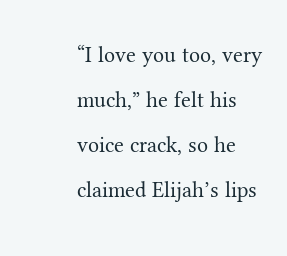“I love you too, very much,” he felt his voice crack, so he claimed Elijah’s lips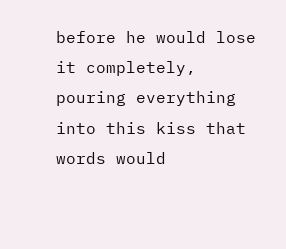before he would lose it completely, pouring everything into this kiss that words would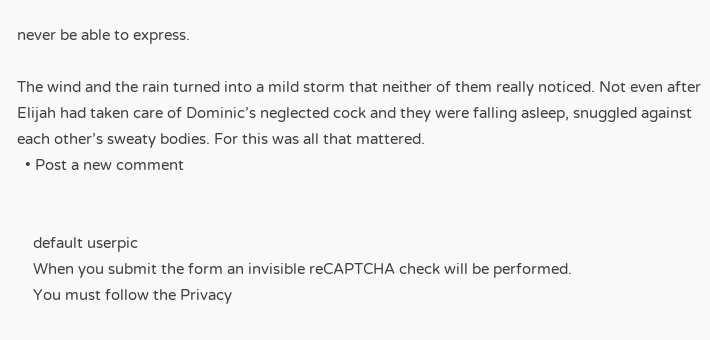never be able to express.

The wind and the rain turned into a mild storm that neither of them really noticed. Not even after Elijah had taken care of Dominic’s neglected cock and they were falling asleep, snuggled against each other’s sweaty bodies. For this was all that mattered.
  • Post a new comment


    default userpic
    When you submit the form an invisible reCAPTCHA check will be performed.
    You must follow the Privacy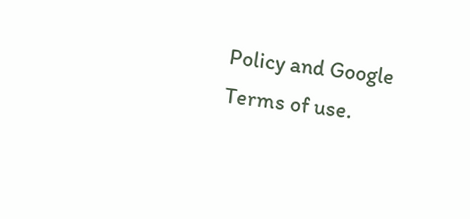Policy and Google Terms of use.